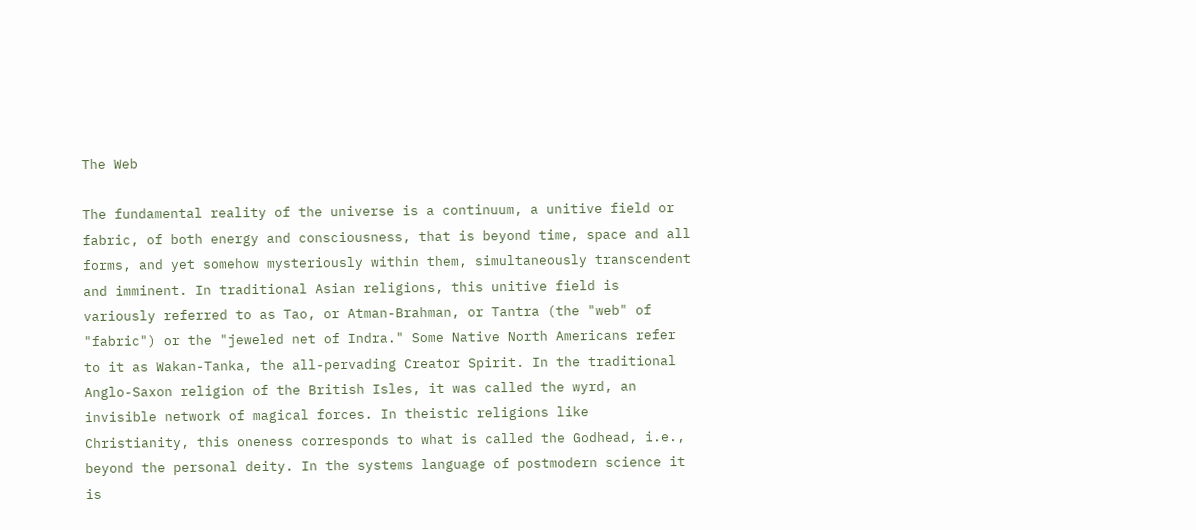The Web

The fundamental reality of the universe is a continuum, a unitive field or fabric, of both energy and consciousness, that is beyond time, space and all forms, and yet somehow mysteriously within them, simultaneously transcendent and imminent. In traditional Asian religions, this unitive field is variously referred to as Tao, or Atman-Brahman, or Tantra (the "web" of "fabric") or the "jeweled net of Indra." Some Native North Americans refer to it as Wakan-Tanka, the all-pervading Creator Spirit. In the traditional Anglo-Saxon religion of the British Isles, it was called the wyrd, an invisible network of magical forces. In theistic religions like Christianity, this oneness corresponds to what is called the Godhead, i.e., beyond the personal deity. In the systems language of postmodern science it is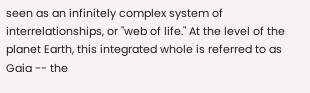seen as an infinitely complex system of interrelationships, or "web of life." At the level of the planet Earth, this integrated whole is referred to as Gaia -- the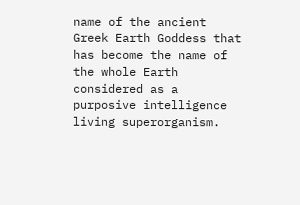name of the ancient Greek Earth Goddess that has become the name of the whole Earth considered as a purposive intelligence living superorganism.